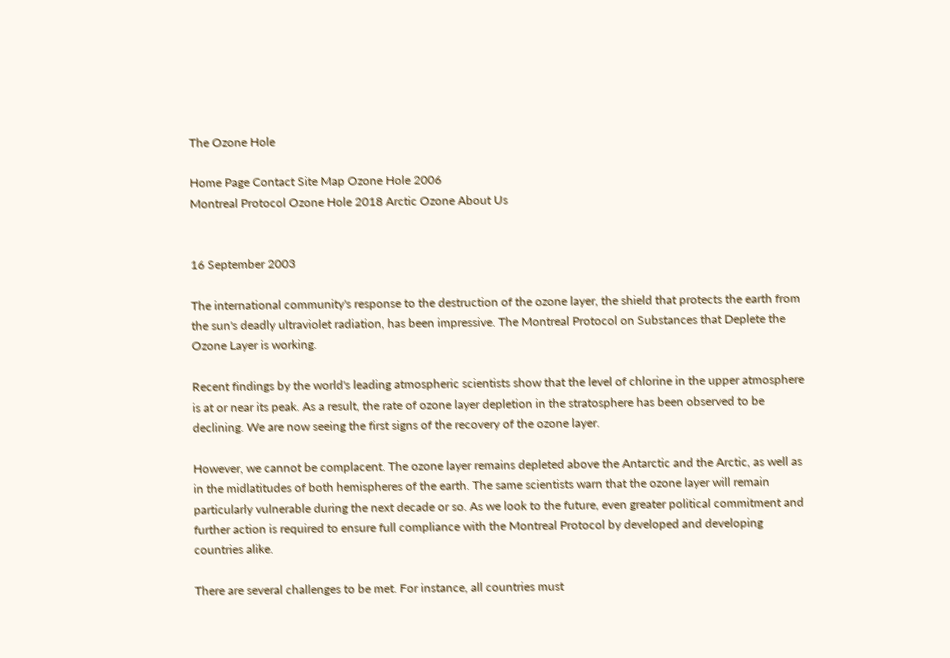The Ozone Hole

Home Page Contact Site Map Ozone Hole 2006
Montreal Protocol Ozone Hole 2018 Arctic Ozone About Us


16 September 2003

The international community's response to the destruction of the ozone layer, the shield that protects the earth from the sun's deadly ultraviolet radiation, has been impressive. The Montreal Protocol on Substances that Deplete the Ozone Layer is working.

Recent findings by the world's leading atmospheric scientists show that the level of chlorine in the upper atmosphere is at or near its peak. As a result, the rate of ozone layer depletion in the stratosphere has been observed to be declining. We are now seeing the first signs of the recovery of the ozone layer.

However, we cannot be complacent. The ozone layer remains depleted above the Antarctic and the Arctic, as well as in the midlatitudes of both hemispheres of the earth. The same scientists warn that the ozone layer will remain particularly vulnerable during the next decade or so. As we look to the future, even greater political commitment and further action is required to ensure full compliance with the Montreal Protocol by developed and developing countries alike.

There are several challenges to be met. For instance, all countries must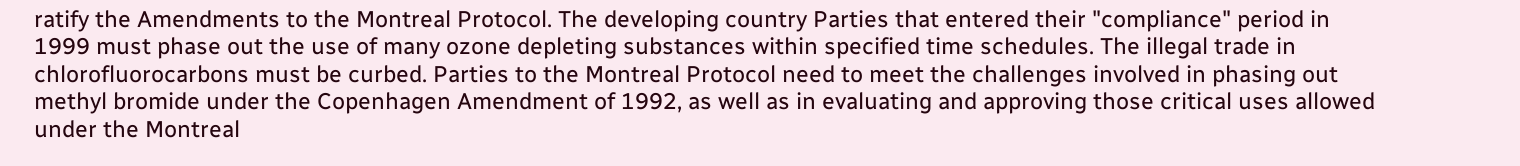ratify the Amendments to the Montreal Protocol. The developing country Parties that entered their "compliance" period in 1999 must phase out the use of many ozone depleting substances within specified time schedules. The illegal trade in chlorofluorocarbons must be curbed. Parties to the Montreal Protocol need to meet the challenges involved in phasing out methyl bromide under the Copenhagen Amendment of 1992, as well as in evaluating and approving those critical uses allowed under the Montreal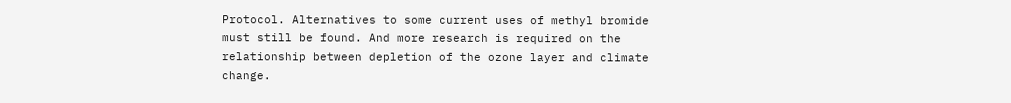Protocol. Alternatives to some current uses of methyl bromide must still be found. And more research is required on the relationship between depletion of the ozone layer and climate change.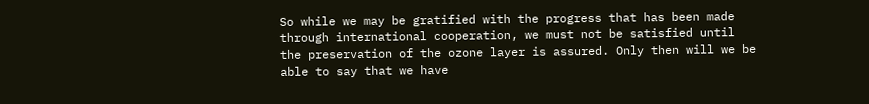So while we may be gratified with the progress that has been made through international cooperation, we must not be satisfied until the preservation of the ozone layer is assured. Only then will we be able to say that we have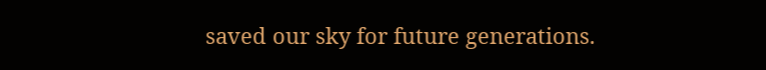saved our sky for future generations.